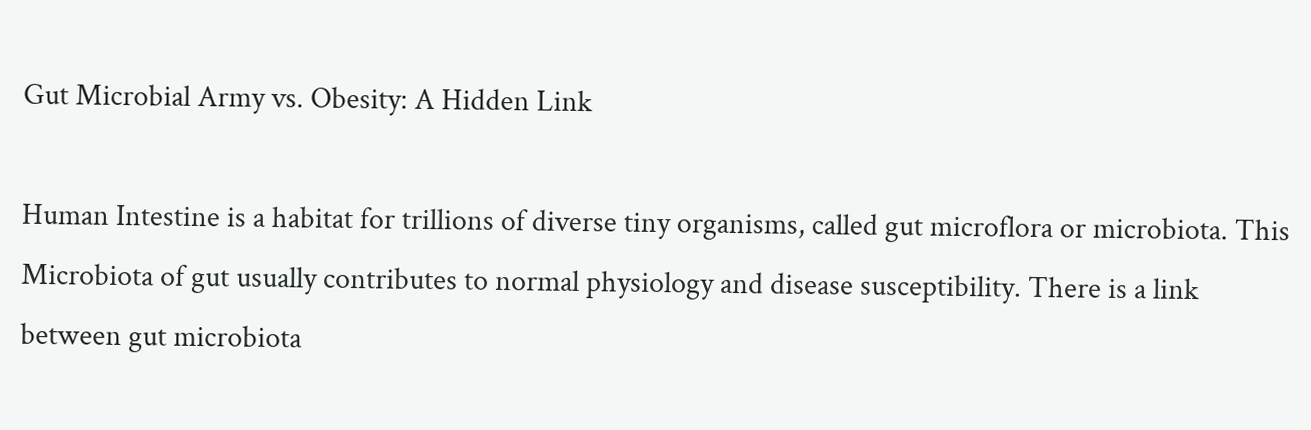Gut Microbial Army vs. Obesity: A Hidden Link

Human Intestine is a habitat for trillions of diverse tiny organisms, called gut microflora or microbiota. This Microbiota of gut usually contributes to normal physiology and disease susceptibility. There is a link between gut microbiota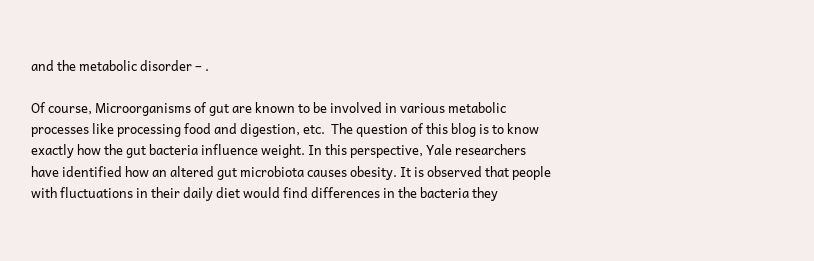and the metabolic disorder – .

Of course, Microorganisms of gut are known to be involved in various metabolic processes like processing food and digestion, etc.  The question of this blog is to know exactly how the gut bacteria influence weight. In this perspective, Yale researchers have identified how an altered gut microbiota causes obesity. It is observed that people with fluctuations in their daily diet would find differences in the bacteria they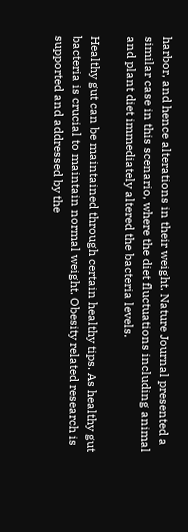harbor, and hence alterations in their weight. Nature Journal presented a similar case in this scenario, where the diet fluctuations including animal and plant diet immediately altered the bacteria levels.

Healthy gut can be maintained through certain healthy tips. As healthy gut bacteria is crucial to maintain normal weight. Obesity related research is supported and addressed by the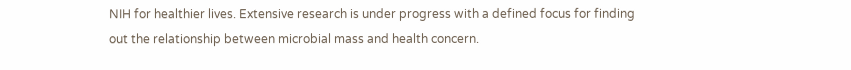NIH for healthier lives. Extensive research is under progress with a defined focus for finding out the relationship between microbial mass and health concern.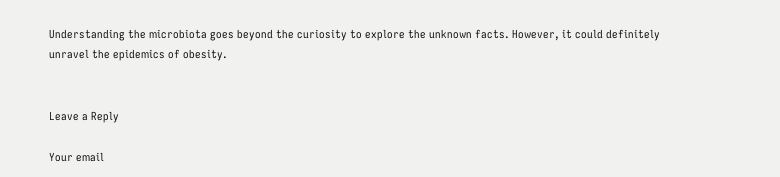Understanding the microbiota goes beyond the curiosity to explore the unknown facts. However, it could definitely unravel the epidemics of obesity.


Leave a Reply

Your email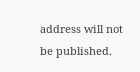address will not be published.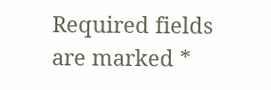Required fields are marked *